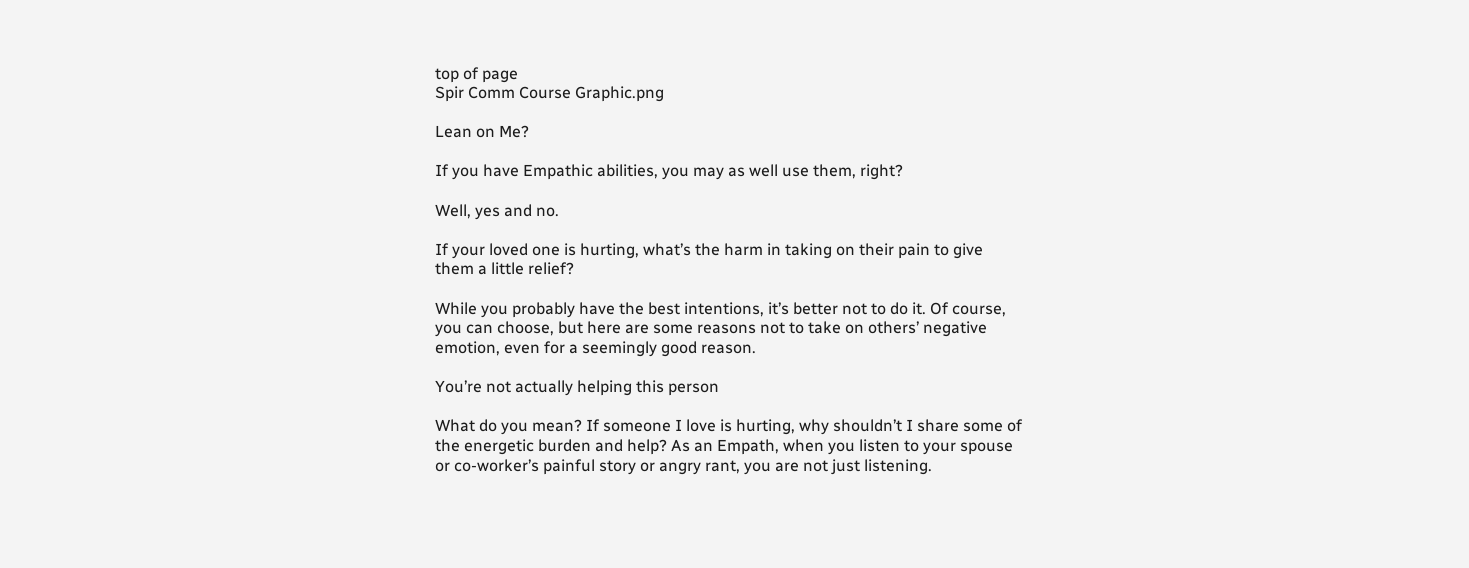top of page
Spir Comm Course Graphic.png

Lean on Me?

If you have Empathic abilities, you may as well use them, right?

Well, yes and no.

If your loved one is hurting, what’s the harm in taking on their pain to give them a little relief?

While you probably have the best intentions, it’s better not to do it. Of course, you can choose, but here are some reasons not to take on others’ negative emotion, even for a seemingly good reason.

You’re not actually helping this person

What do you mean? If someone I love is hurting, why shouldn’t I share some of the energetic burden and help? As an Empath, when you listen to your spouse or co-worker’s painful story or angry rant, you are not just listening.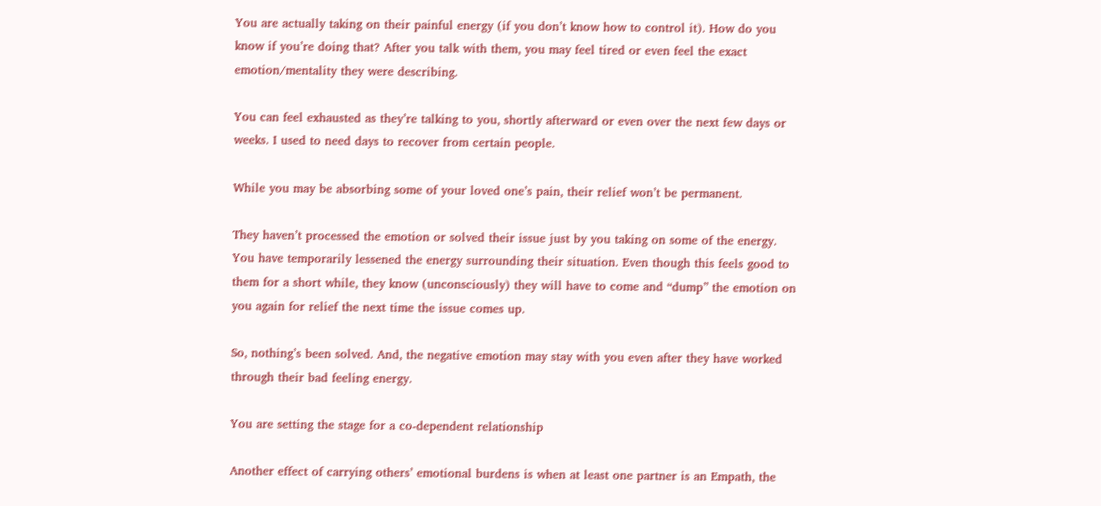You are actually taking on their painful energy (if you don’t know how to control it). How do you know if you’re doing that? After you talk with them, you may feel tired or even feel the exact emotion/mentality they were describing.

You can feel exhausted as they’re talking to you, shortly afterward or even over the next few days or weeks. I used to need days to recover from certain people.

While you may be absorbing some of your loved one’s pain, their relief won’t be permanent.

They haven’t processed the emotion or solved their issue just by you taking on some of the energy. You have temporarily lessened the energy surrounding their situation. Even though this feels good to them for a short while, they know (unconsciously) they will have to come and “dump” the emotion on you again for relief the next time the issue comes up.

So, nothing’s been solved. And, the negative emotion may stay with you even after they have worked through their bad feeling energy.

You are setting the stage for a co-dependent relationship

Another effect of carrying others’ emotional burdens is when at least one partner is an Empath, the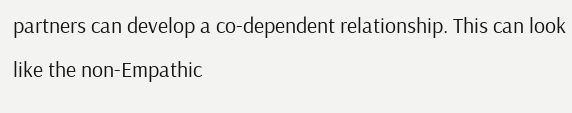partners can develop a co-dependent relationship. This can look like the non-Empathic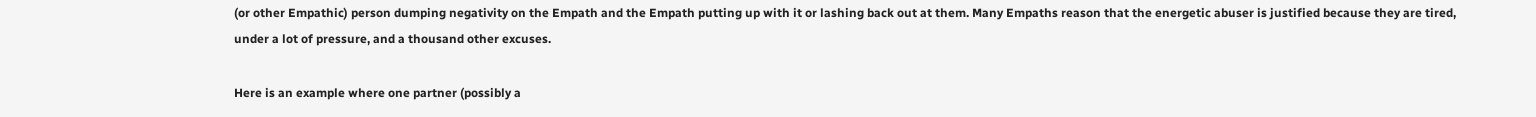(or other Empathic) person dumping negativity on the Empath and the Empath putting up with it or lashing back out at them. Many Empaths reason that the energetic abuser is justified because they are tired, under a lot of pressure, and a thousand other excuses.

Here is an example where one partner (possibly a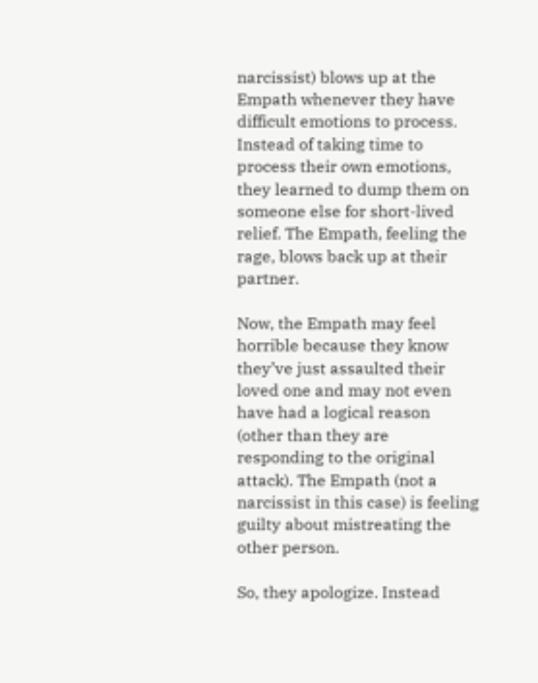narcissist) blows up at the Empath whenever they have difficult emotions to process. Instead of taking time to process their own emotions, they learned to dump them on someone else for short-lived relief. The Empath, feeling the rage, blows back up at their partner.

Now, the Empath may feel horrible because they know they’ve just assaulted their loved one and may not even have had a logical reason (other than they are responding to the original attack). The Empath (not a narcissist in this case) is feeling guilty about mistreating the other person.

So, they apologize. Instead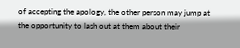of accepting the apology, the other person may jump at the opportunity to lash out at them about their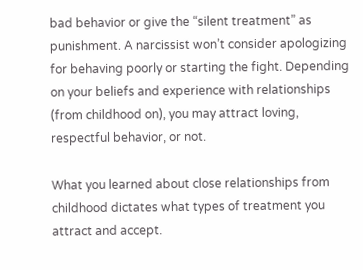bad behavior or give the “silent treatment” as punishment. A narcissist won’t consider apologizing for behaving poorly or starting the fight. Depending on your beliefs and experience with relationships (from childhood on), you may attract loving, respectful behavior, or not.

What you learned about close relationships from childhood dictates what types of treatment you attract and accept.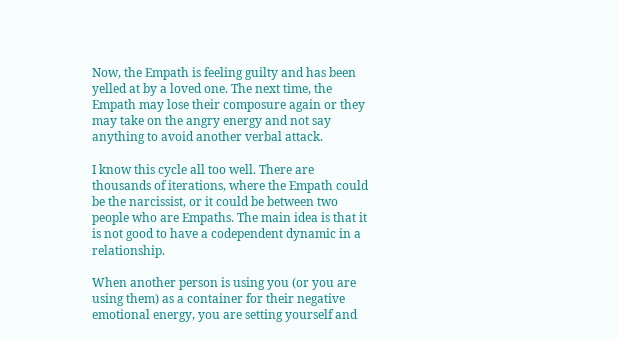Now, the Empath is feeling guilty and has been yelled at by a loved one. The next time, the Empath may lose their composure again or they may take on the angry energy and not say anything to avoid another verbal attack.

I know this cycle all too well. There are thousands of iterations, where the Empath could be the narcissist, or it could be between two people who are Empaths. The main idea is that it is not good to have a codependent dynamic in a relationship.

When another person is using you (or you are using them) as a container for their negative emotional energy, you are setting yourself and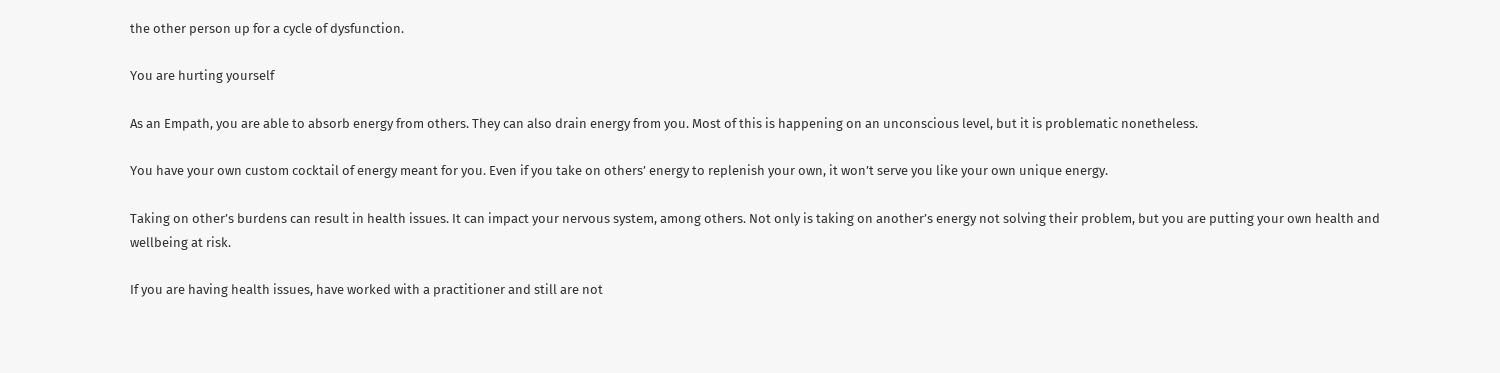the other person up for a cycle of dysfunction.

You are hurting yourself

As an Empath, you are able to absorb energy from others. They can also drain energy from you. Most of this is happening on an unconscious level, but it is problematic nonetheless.

You have your own custom cocktail of energy meant for you. Even if you take on others’ energy to replenish your own, it won’t serve you like your own unique energy.

Taking on other’s burdens can result in health issues. It can impact your nervous system, among others. Not only is taking on another’s energy not solving their problem, but you are putting your own health and wellbeing at risk.

If you are having health issues, have worked with a practitioner and still are not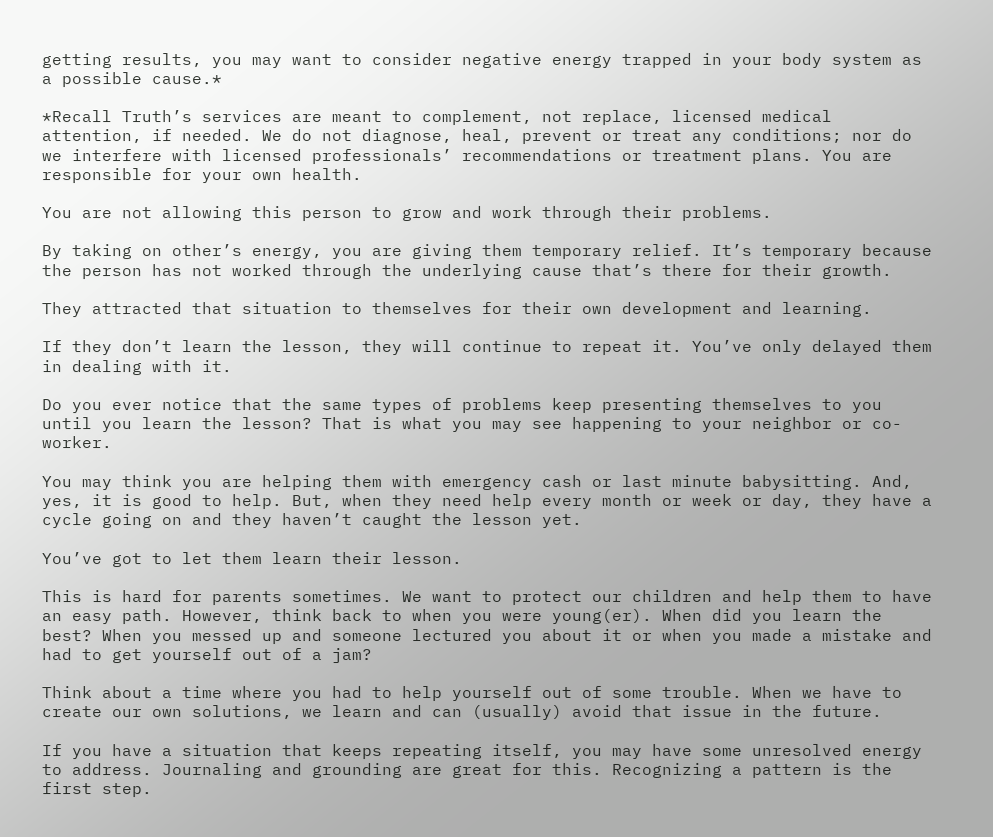getting results, you may want to consider negative energy trapped in your body system as a possible cause.*

*Recall Truth’s services are meant to complement, not replace, licensed medical attention, if needed. We do not diagnose, heal, prevent or treat any conditions; nor do we interfere with licensed professionals’ recommendations or treatment plans. You are responsible for your own health.

You are not allowing this person to grow and work through their problems.

By taking on other’s energy, you are giving them temporary relief. It’s temporary because the person has not worked through the underlying cause that’s there for their growth.

They attracted that situation to themselves for their own development and learning.

If they don’t learn the lesson, they will continue to repeat it. You’ve only delayed them in dealing with it.

Do you ever notice that the same types of problems keep presenting themselves to you until you learn the lesson? That is what you may see happening to your neighbor or co-worker.

You may think you are helping them with emergency cash or last minute babysitting. And, yes, it is good to help. But, when they need help every month or week or day, they have a cycle going on and they haven’t caught the lesson yet.

You’ve got to let them learn their lesson.

This is hard for parents sometimes. We want to protect our children and help them to have an easy path. However, think back to when you were young(er). When did you learn the best? When you messed up and someone lectured you about it or when you made a mistake and had to get yourself out of a jam?

Think about a time where you had to help yourself out of some trouble. When we have to create our own solutions, we learn and can (usually) avoid that issue in the future.

If you have a situation that keeps repeating itself, you may have some unresolved energy to address. Journaling and grounding are great for this. Recognizing a pattern is the first step.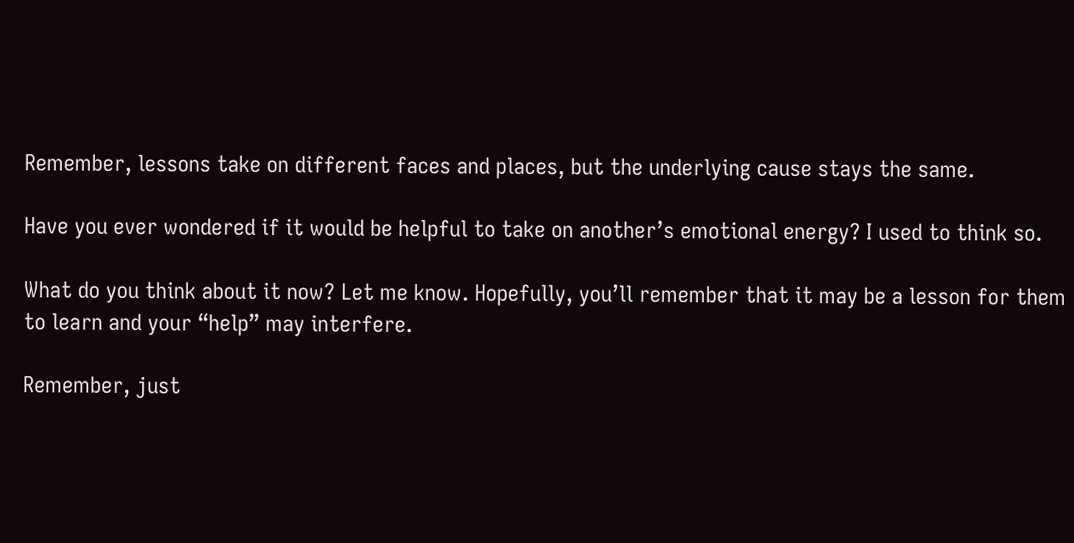Remember, lessons take on different faces and places, but the underlying cause stays the same.

Have you ever wondered if it would be helpful to take on another’s emotional energy? I used to think so.

What do you think about it now? Let me know. Hopefully, you’ll remember that it may be a lesson for them to learn and your “help” may interfere.

Remember, just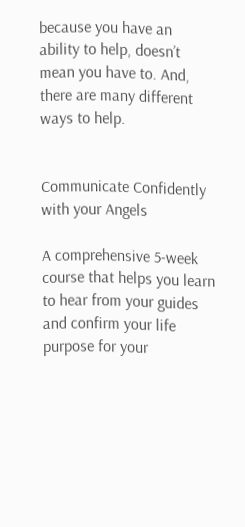because you have an ability to help, doesn’t mean you have to. And, there are many different ways to help.


Communicate Confidently with your Angels

A comprehensive 5-week course that helps you learn to hear from your guides and confirm your life purpose for your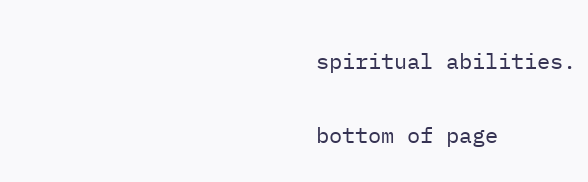spiritual abilities.

bottom of page